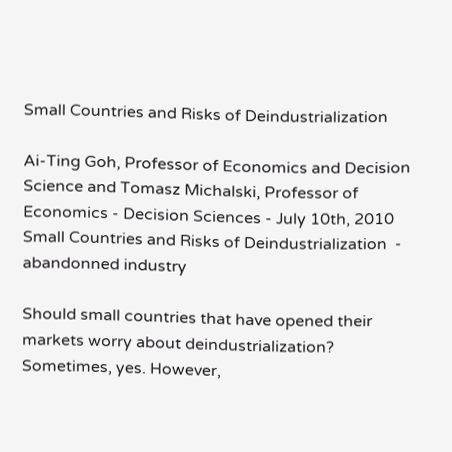Small Countries and Risks of Deindustrialization

Ai-Ting Goh, Professor of Economics and Decision Science and Tomasz Michalski, Professor of Economics - Decision Sciences - July 10th, 2010
Small Countries and Risks of Deindustrialization  - abandonned industry

Should small countries that have opened their markets worry about deindustrialization? Sometimes, yes. However,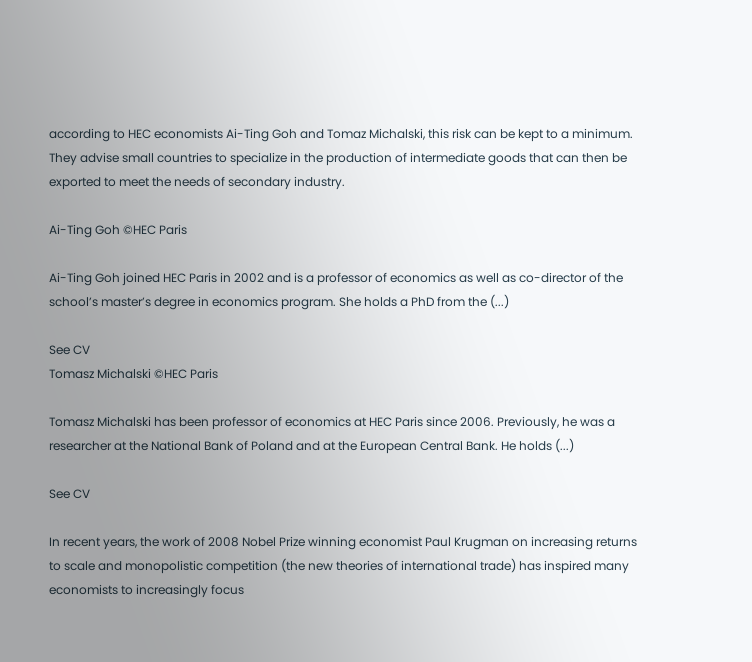according to HEC economists Ai-Ting Goh and Tomaz Michalski, this risk can be kept to a minimum. They advise small countries to specialize in the production of intermediate goods that can then be exported to meet the needs of secondary industry.

Ai-Ting Goh ©HEC Paris

Ai-Ting Goh joined HEC Paris in 2002 and is a professor of economics as well as co-director of the school’s master’s degree in economics program. She holds a PhD from the (...)

See CV
Tomasz Michalski ©HEC Paris

Tomasz Michalski has been professor of economics at HEC Paris since 2006. Previously, he was a researcher at the National Bank of Poland and at the European Central Bank. He holds (...)

See CV

In recent years, the work of 2008 Nobel Prize winning economist Paul Krugman on increasing returns to scale and monopolistic competition (the new theories of international trade) has inspired many economists to increasingly focus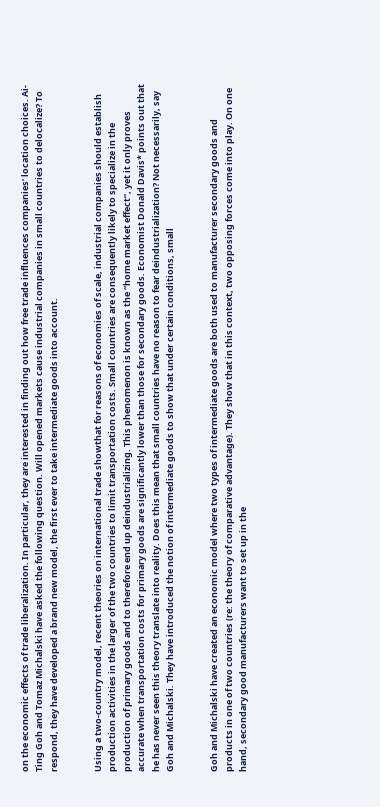on the economic effects of trade liberalization. In particular, they are interested in finding out how free trade influences companies’ location choices. Ai-Ting Goh and Tomaz Michalski have asked the following question. Will opened markets cause industrial companies in small countries to delocalize? To respond, they have developed a brand new model, the first ever to take intermediate goods into account.


Using a two-country model, recent theories on international trade showthat for reasons of economies of scale, industrial companies should establish production activities in the larger of the two countries to limit transportation costs. Small countries are consequently likely to specialize in the production of primary goods and to therefore end up deindustrializing. This phenomenon is known as the “home market effect”, yet it only proves accurate when transportation costs for primary goods are significantly lower than those for secondary goods. Economist Donald Davis* points out that he has never seen this theory translate into reality. Does this mean that small countries have no reason to fear deindustrialization? Not necessarily, say Goh and Michalski. They have introduced the notion of intermediate goods to show that under certain conditions, small


Goh and Michalski have created an economic model where two types of intermediate goods are both used to manufacturer secondary goods and products in one of two countries (re: the theory of comparative advantage). They show that in this context, two opposing forces come into play. On one hand, secondary good manufacturers want to set up in the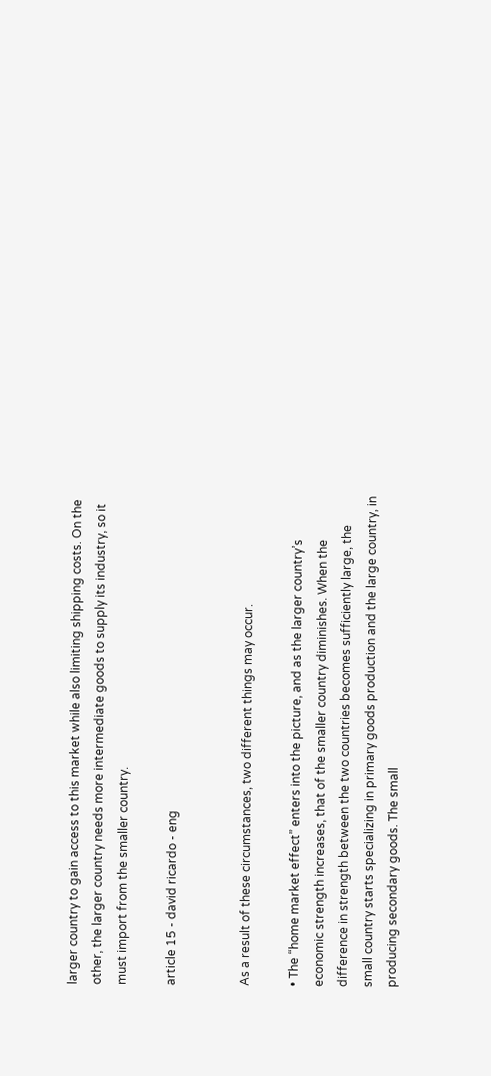larger country to gain access to this market while also limiting shipping costs. On the other, the larger country needs more intermediate goods to supply its industry, so it must import from the smaller country.

article 15 - david ricardo - eng


As a result of these circumstances, two different things may occur.

• The “home market effect” enters into the picture, and as the larger country’s economic strength increases, that of the smaller country diminishes. When the difference in strength between the two countries becomes sufficiently large, the small country starts specializing in primary goods production and the large country, in producing secondary goods. The small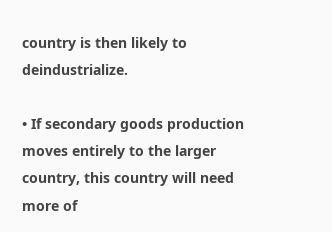country is then likely to deindustrialize.

• If secondary goods production moves entirely to the larger country, this country will need more of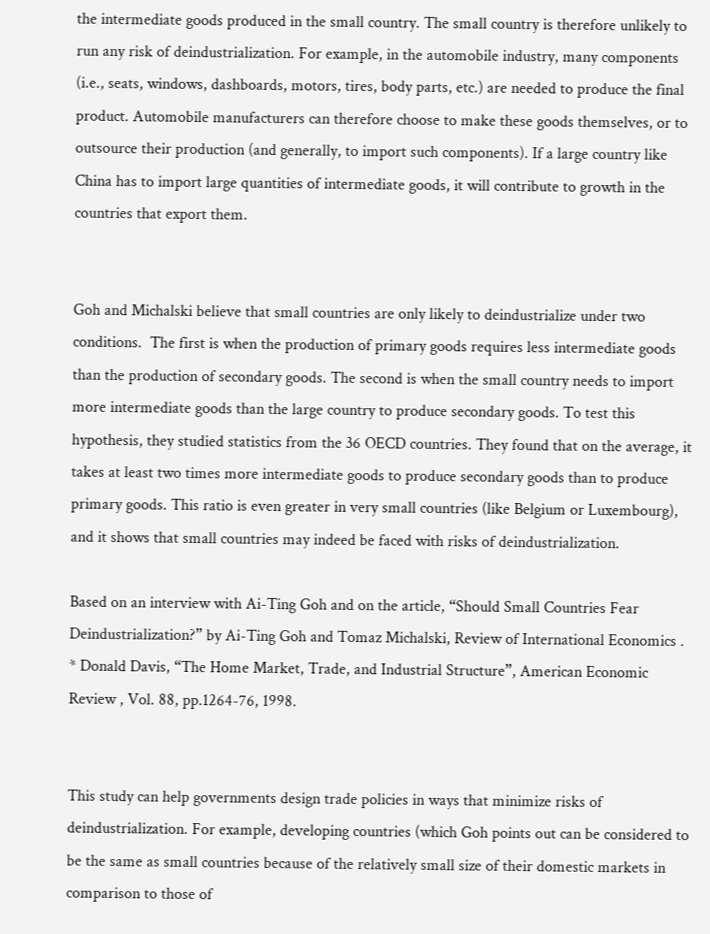the intermediate goods produced in the small country. The small country is therefore unlikely to run any risk of deindustrialization. For example, in the automobile industry, many components (i.e., seats, windows, dashboards, motors, tires, body parts, etc.) are needed to produce the final product. Automobile manufacturers can therefore choose to make these goods themselves, or to outsource their production (and generally, to import such components). If a large country like China has to import large quantities of intermediate goods, it will contribute to growth in the countries that export them.


Goh and Michalski believe that small countries are only likely to deindustrialize under two conditions.  The first is when the production of primary goods requires less intermediate goods than the production of secondary goods. The second is when the small country needs to import more intermediate goods than the large country to produce secondary goods. To test this hypothesis, they studied statistics from the 36 OECD countries. They found that on the average, it takes at least two times more intermediate goods to produce secondary goods than to produce primary goods. This ratio is even greater in very small countries (like Belgium or Luxembourg), and it shows that small countries may indeed be faced with risks of deindustrialization.

Based on an interview with Ai-Ting Goh and on the article, “Should Small Countries Fear Deindustrialization?” by Ai-Ting Goh and Tomaz Michalski, Review of International Economics . * Donald Davis, “The Home Market, Trade, and Industrial Structure”, American Economic Review , Vol. 88, pp.1264-76, 1998.


This study can help governments design trade policies in ways that minimize risks of deindustrialization. For example, developing countries (which Goh points out can be considered to be the same as small countries because of the relatively small size of their domestic markets in comparison to those of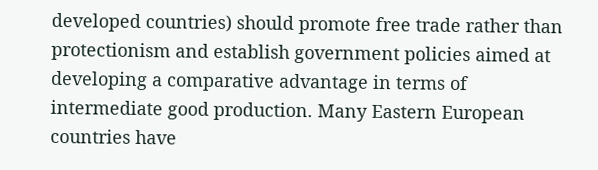developed countries) should promote free trade rather than protectionism and establish government policies aimed at developing a comparative advantage in terms of intermediate good production. Many Eastern European countries have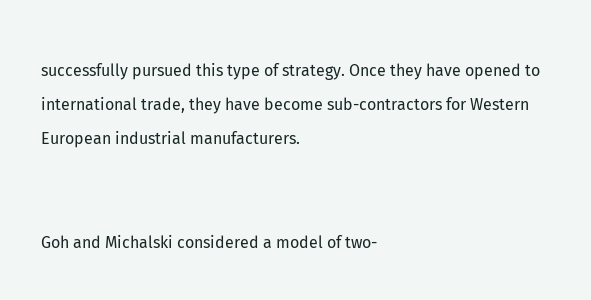successfully pursued this type of strategy. Once they have opened to international trade, they have become sub-contractors for Western European industrial manufacturers.


Goh and Michalski considered a model of two-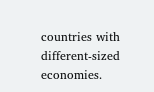countries with different-sized economies.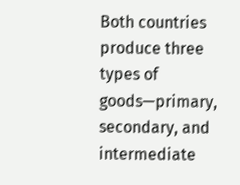Both countries produce three types of goods—primary, secondary, and intermediate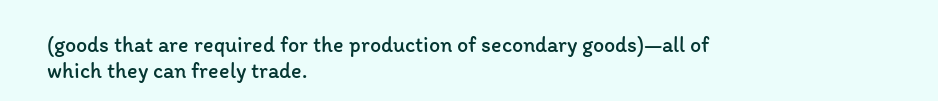(goods that are required for the production of secondary goods)—all of which they can freely trade.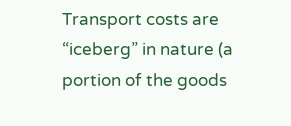Transport costs are “iceberg” in nature (a portion of the goods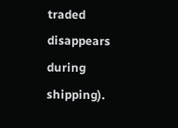traded disappears during shipping).